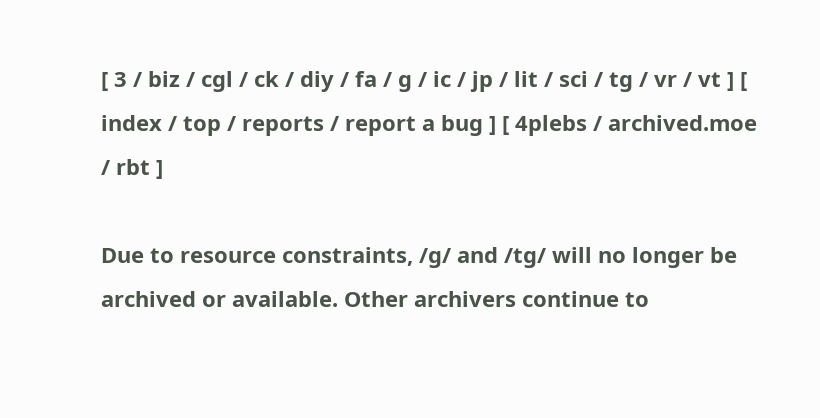[ 3 / biz / cgl / ck / diy / fa / g / ic / jp / lit / sci / tg / vr / vt ] [ index / top / reports / report a bug ] [ 4plebs / archived.moe / rbt ]

Due to resource constraints, /g/ and /tg/ will no longer be archived or available. Other archivers continue to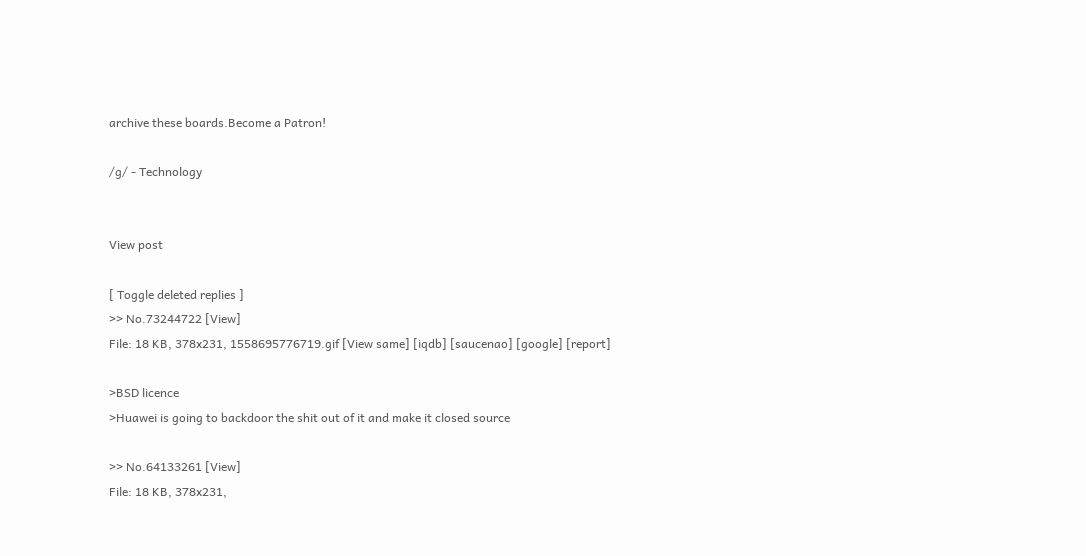archive these boards.Become a Patron!

/g/ - Technology


View post

[ Toggle deleted replies ]
>> No.73244722 [View]
File: 18 KB, 378x231, 1558695776719.gif [View same] [iqdb] [saucenao] [google] [report]

>BSD licence
>Huawei is going to backdoor the shit out of it and make it closed source

>> No.64133261 [View]
File: 18 KB, 378x231,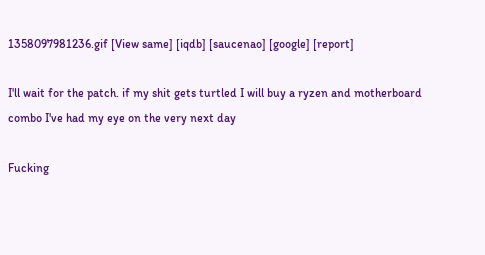1358097981236.gif [View same] [iqdb] [saucenao] [google] [report]

I'll wait for the patch. if my shit gets turtled I will buy a ryzen and motherboard combo I've had my eye on the very next day

Fucking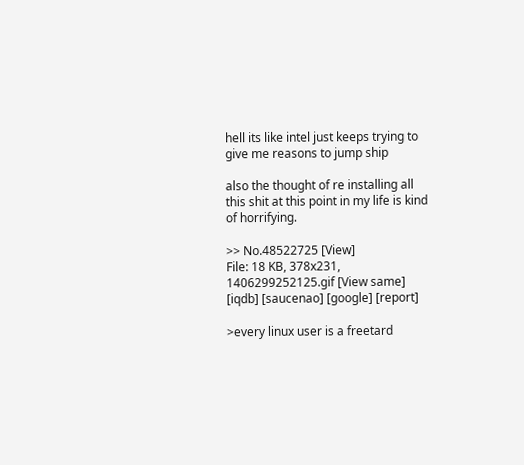hell its like intel just keeps trying to give me reasons to jump ship

also the thought of re installing all this shit at this point in my life is kind of horrifying.

>> No.48522725 [View]
File: 18 KB, 378x231, 1406299252125.gif [View same] [iqdb] [saucenao] [google] [report]

>every linux user is a freetard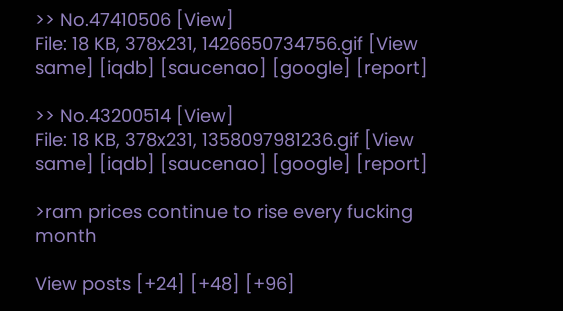>> No.47410506 [View]
File: 18 KB, 378x231, 1426650734756.gif [View same] [iqdb] [saucenao] [google] [report]

>> No.43200514 [View]
File: 18 KB, 378x231, 1358097981236.gif [View same] [iqdb] [saucenao] [google] [report]

>ram prices continue to rise every fucking month

View posts [+24] [+48] [+96]